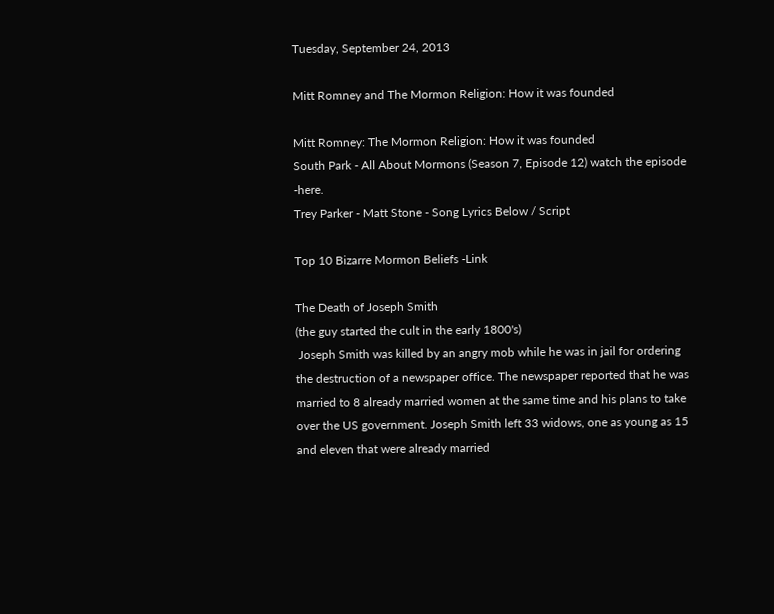Tuesday, September 24, 2013

Mitt Romney and The Mormon Religion: How it was founded

Mitt Romney: The Mormon Religion: How it was founded
South Park - All About Mormons (Season 7, Episode 12) watch the episode -here.
Trey Parker - Matt Stone - Song Lyrics Below / Script

Top 10 Bizarre Mormon Beliefs -Link

The Death of Joseph Smith
(the guy started the cult in the early 1800's)
 Joseph Smith was killed by an angry mob while he was in jail for ordering the destruction of a newspaper office. The newspaper reported that he was married to 8 already married women at the same time and his plans to take over the US government. Joseph Smith left 33 widows, one as young as 15 and eleven that were already married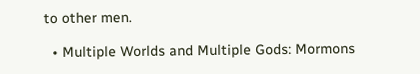to other men.

  • Multiple Worlds and Multiple Gods: Mormons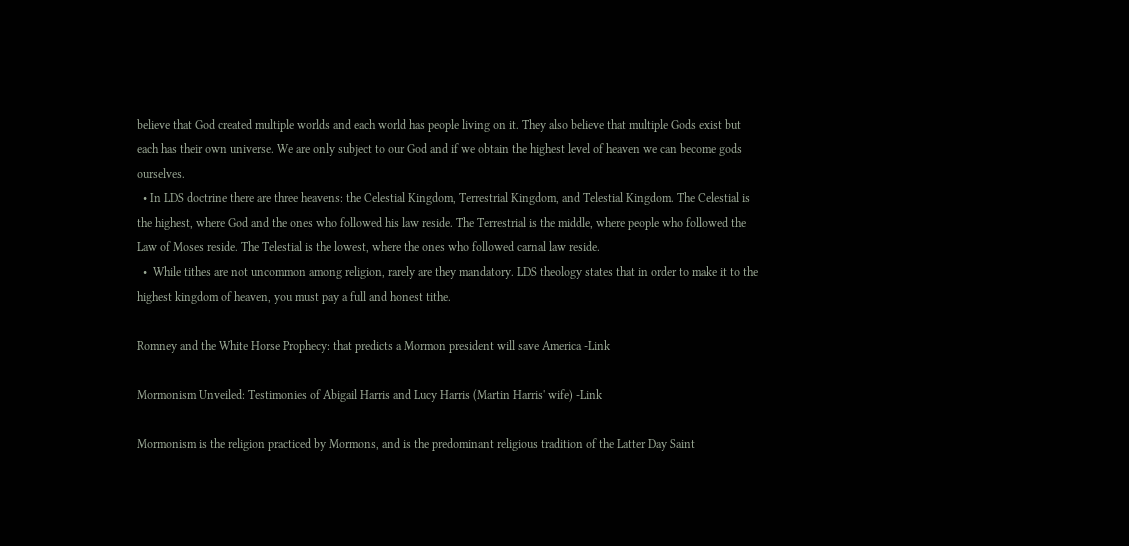believe that God created multiple worlds and each world has people living on it. They also believe that multiple Gods exist but each has their own universe. We are only subject to our God and if we obtain the highest level of heaven we can become gods ourselves.
  • In LDS doctrine there are three heavens: the Celestial Kingdom, Terrestrial Kingdom, and Telestial Kingdom. The Celestial is the highest, where God and the ones who followed his law reside. The Terrestrial is the middle, where people who followed the Law of Moses reside. The Telestial is the lowest, where the ones who followed carnal law reside.
  •  While tithes are not uncommon among religion, rarely are they mandatory. LDS theology states that in order to make it to the highest kingdom of heaven, you must pay a full and honest tithe.

Romney and the White Horse Prophecy: that predicts a Mormon president will save America -Link

Mormonism Unveiled: Testimonies of Abigail Harris and Lucy Harris (Martin Harris' wife) -Link

Mormonism is the religion practiced by Mormons, and is the predominant religious tradition of the Latter Day Saint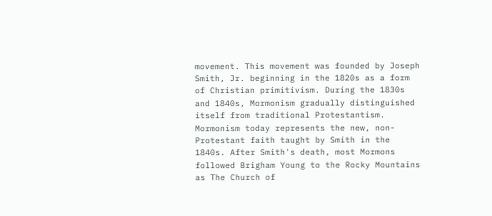movement. This movement was founded by Joseph Smith, Jr. beginning in the 1820s as a form of Christian primitivism. During the 1830s and 1840s, Mormonism gradually distinguished itself from traditional Protestantism. Mormonism today represents the new, non-Protestant faith taught by Smith in the 1840s. After Smith's death, most Mormons followed Brigham Young to the Rocky Mountains as The Church of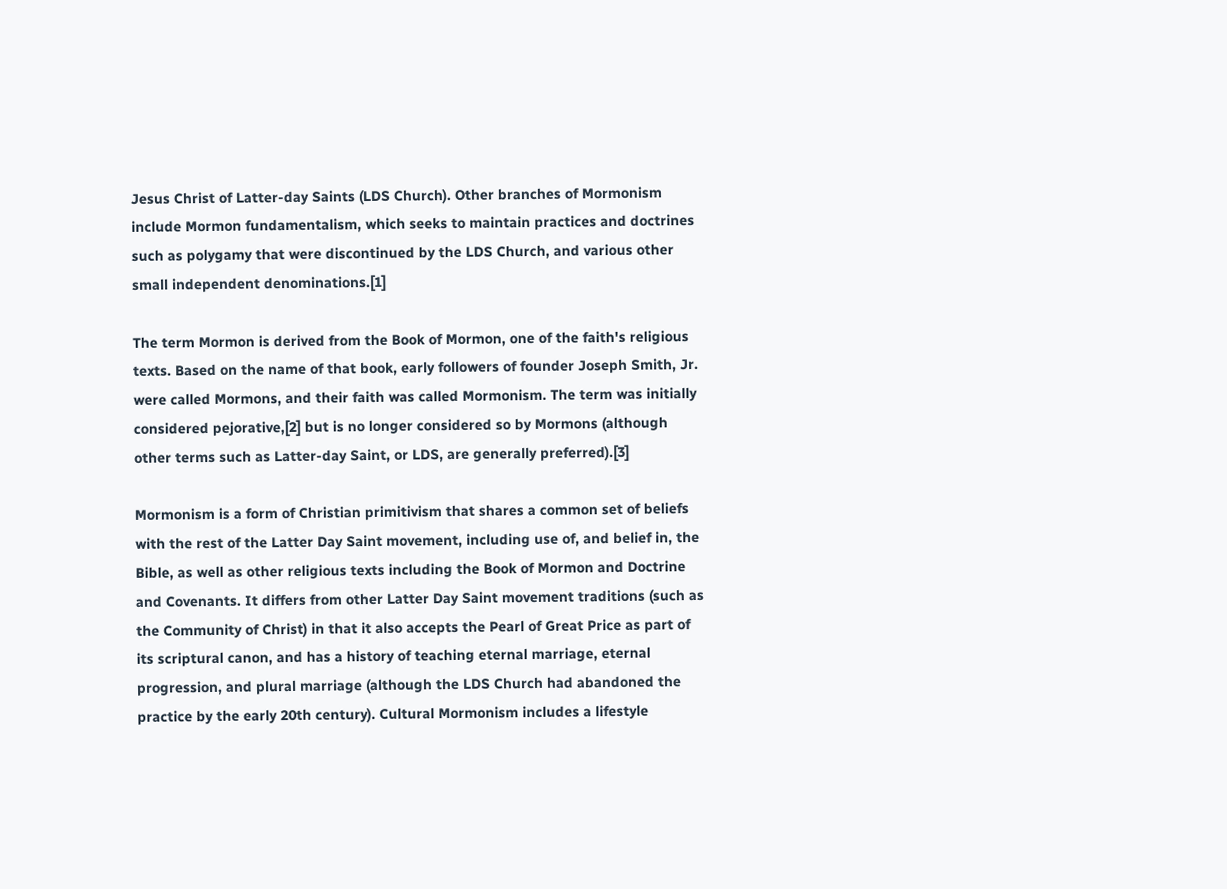Jesus Christ of Latter-day Saints (LDS Church). Other branches of Mormonism include Mormon fundamentalism, which seeks to maintain practices and doctrines such as polygamy that were discontinued by the LDS Church, and various other small independent denominations.[1]

The term Mormon is derived from the Book of Mormon, one of the faith's religious texts. Based on the name of that book, early followers of founder Joseph Smith, Jr. were called Mormons, and their faith was called Mormonism. The term was initially considered pejorative,[2] but is no longer considered so by Mormons (although other terms such as Latter-day Saint, or LDS, are generally preferred).[3]

Mormonism is a form of Christian primitivism that shares a common set of beliefs with the rest of the Latter Day Saint movement, including use of, and belief in, the Bible, as well as other religious texts including the Book of Mormon and Doctrine and Covenants. It differs from other Latter Day Saint movement traditions (such as the Community of Christ) in that it also accepts the Pearl of Great Price as part of its scriptural canon, and has a history of teaching eternal marriage, eternal progression, and plural marriage (although the LDS Church had abandoned the practice by the early 20th century). Cultural Mormonism includes a lifestyle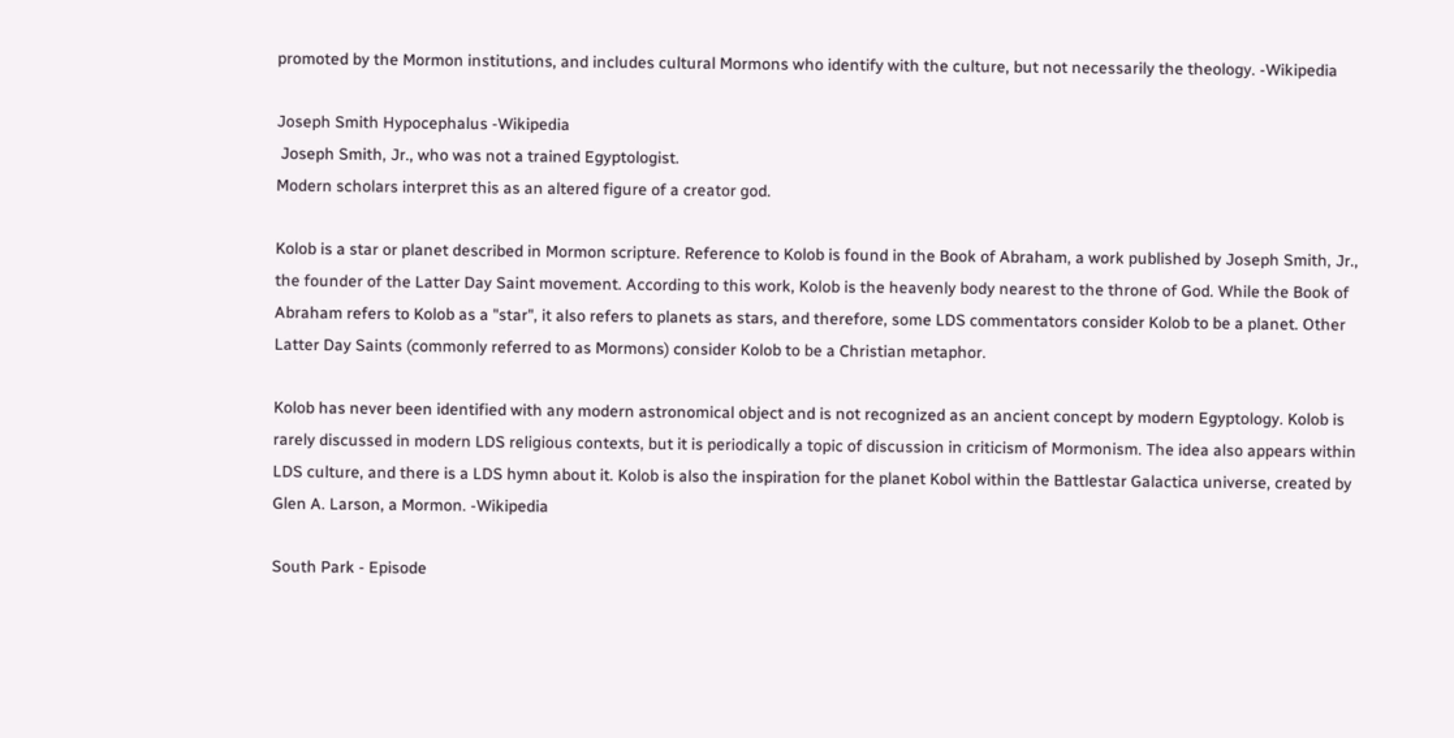promoted by the Mormon institutions, and includes cultural Mormons who identify with the culture, but not necessarily the theology. -Wikipedia

Joseph Smith Hypocephalus -Wikipedia
 Joseph Smith, Jr., who was not a trained Egyptologist.
Modern scholars interpret this as an altered figure of a creator god.

Kolob is a star or planet described in Mormon scripture. Reference to Kolob is found in the Book of Abraham, a work published by Joseph Smith, Jr., the founder of the Latter Day Saint movement. According to this work, Kolob is the heavenly body nearest to the throne of God. While the Book of Abraham refers to Kolob as a "star", it also refers to planets as stars, and therefore, some LDS commentators consider Kolob to be a planet. Other Latter Day Saints (commonly referred to as Mormons) consider Kolob to be a Christian metaphor.

Kolob has never been identified with any modern astronomical object and is not recognized as an ancient concept by modern Egyptology. Kolob is rarely discussed in modern LDS religious contexts, but it is periodically a topic of discussion in criticism of Mormonism. The idea also appears within LDS culture, and there is a LDS hymn about it. Kolob is also the inspiration for the planet Kobol within the Battlestar Galactica universe, created by Glen A. Larson, a Mormon. -Wikipedia

South Park - Episode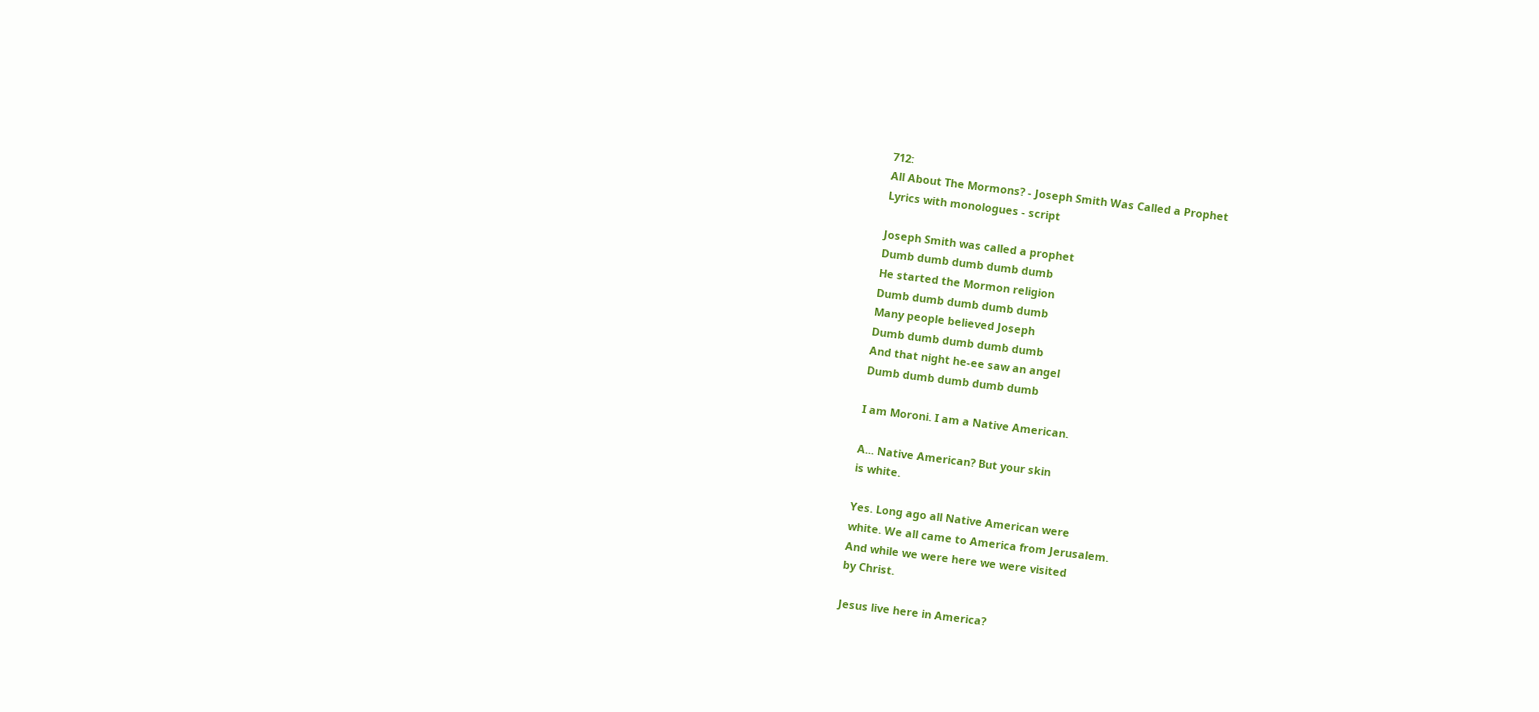712:
All About The Mormons? - Joseph Smith Was Called a Prophet
Lyrics with monologues - script

Joseph Smith was called a prophet
Dumb dumb dumb dumb dumb
He started the Mormon religion
Dumb dumb dumb dumb dumb
Many people believed Joseph
Dumb dumb dumb dumb dumb
And that night he-ee saw an angel
Dumb dumb dumb dumb dumb

I am Moroni. I am a Native American.

A... Native American? But your skin
is white.

Yes. Long ago all Native American were
white. We all came to America from Jerusalem.
And while we were here we were visited
by Christ.

Jesus live here in America?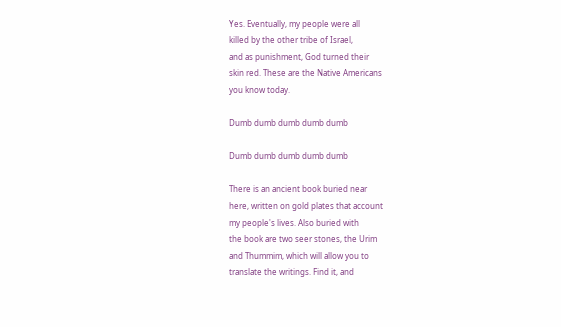Yes. Eventually, my people were all
killed by the other tribe of Israel,
and as punishment, God turned their
skin red. These are the Native Americans
you know today.

Dumb dumb dumb dumb dumb

Dumb dumb dumb dumb dumb

There is an ancient book buried near
here, written on gold plates that account
my people's lives. Also buried with
the book are two seer stones, the Urim
and Thummim, which will allow you to
translate the writings. Find it, and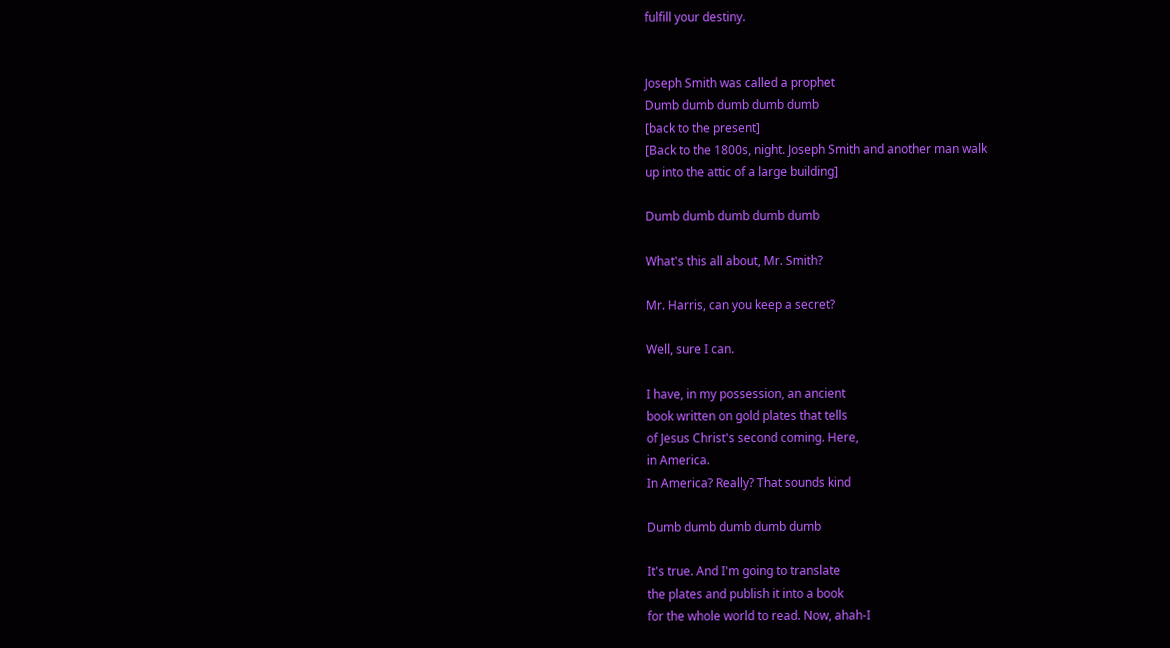fulfill your destiny.


Joseph Smith was called a prophet
Dumb dumb dumb dumb dumb
[back to the present]
[Back to the 1800s, night. Joseph Smith and another man walk
up into the attic of a large building]

Dumb dumb dumb dumb dumb

What's this all about, Mr. Smith?

Mr. Harris, can you keep a secret?

Well, sure I can.

I have, in my possession, an ancient
book written on gold plates that tells
of Jesus Christ's second coming. Here,
in America.
In America? Really? That sounds kind

Dumb dumb dumb dumb dumb

It's true. And I'm going to translate
the plates and publish it into a book
for the whole world to read. Now, ahah-I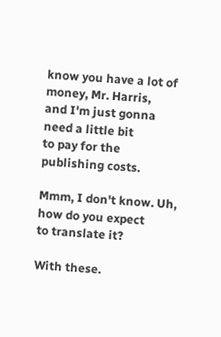know you have a lot of money, Mr. Harris,
and I'm just gonna need a little bit
to pay for the publishing costs.

Mmm, I don't know. Uh, how do you expect
to translate it?

With these.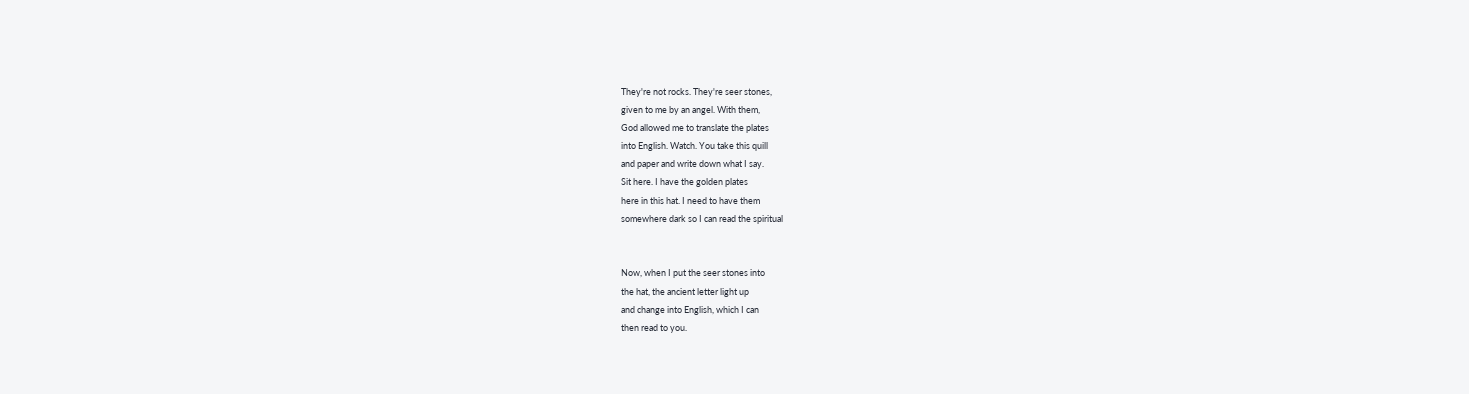They're not rocks. They're seer stones,
given to me by an angel. With them,
God allowed me to translate the plates
into English. Watch. You take this quill
and paper and write down what I say.
Sit here. I have the golden plates
here in this hat. I need to have them
somewhere dark so I can read the spiritual


Now, when I put the seer stones into
the hat, the ancient letter light up
and change into English, which I can
then read to you.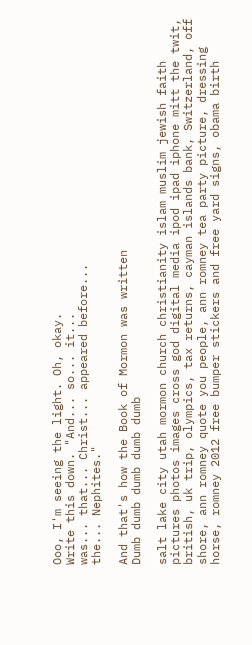Ooo, I'm seeing the light. Oh, okay.
Write this down. "And... so... it...
was... that... Christ... appeared before...
the... Nephites."

And that's how the Book of Mormon was written
Dumb dumb dumb dumb dumb

salt lake city utah mormon church christianity islam muslim jewish faith pictures photos images cross god digital media ipod ipad iphone mitt the twit, british, uk trip, olympics, tax returns, cayman islands bank, Switzerland, off shore, ann romney quote you people, ann romney tea party picture, dressing horse, romney 2012 free bumper stickers and free yard signs, obama birth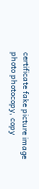certificate fake picture image photo photocopy, copy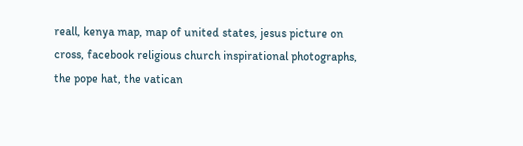reall, kenya map, map of united states, jesus picture on cross, facebook religious church inspirational photographs, the pope hat, the vatican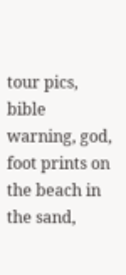tour pics, bible warning, god, foot prints on the beach in the sand,